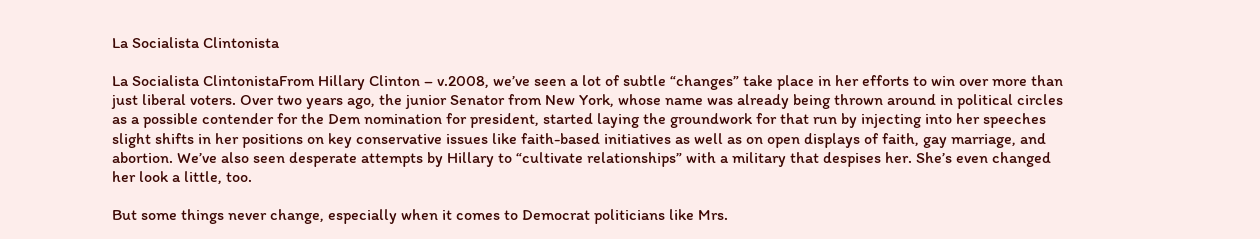La Socialista Clintonista

La Socialista ClintonistaFrom Hillary Clinton – v.2008, we’ve seen a lot of subtle “changes” take place in her efforts to win over more than just liberal voters. Over two years ago, the junior Senator from New York, whose name was already being thrown around in political circles as a possible contender for the Dem nomination for president, started laying the groundwork for that run by injecting into her speeches slight shifts in her positions on key conservative issues like faith-based initiatives as well as on open displays of faith, gay marriage, and abortion. We’ve also seen desperate attempts by Hillary to “cultivate relationships” with a military that despises her. She’s even changed her look a little, too.

But some things never change, especially when it comes to Democrat politicians like Mrs.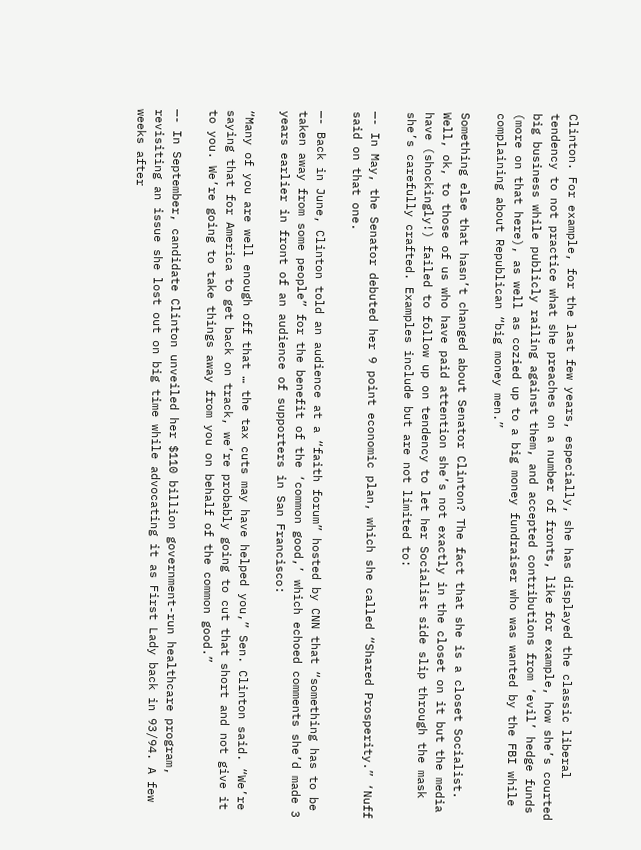Clinton. For example, for the last few years, especially, she has displayed the classic liberal tendency to not practice what she preaches on a number of fronts, like for example, how she’s courted big business while publicly railing against them, and accepted contributions from ‘evil’ hedge funds (more on that here), as well as cozied up to a big money fundraiser who was wanted by the FBI while complaining about Republican “big money men.”

Something else that hasn’t changed about Senator Clinton? The fact that she is a closet Socialist. Well, ok, to those of us who have paid attention she’s not exactly in the closet on it but the media have (shockingly!) failed to follow up on tendency to let her Socialist side slip through the mask she’s carefully crafted. Examples include but are not limited to:

—- In May, the Senator debuted her 9 point economic plan, which she called “Shared Prosperity.” ‘Nuff said on that one.

—- Back in June, Clinton told an audience at a “faith forum” hosted by CNN that “something has to be taken away from some people” for the benefit of the ‘common good,’ which echoed comments she’d made 3 years earlier in front of an audience of supporters in San Francisco:

“Many of you are well enough off that … the tax cuts may have helped you,” Sen. Clinton said. “We’re saying that for America to get back on track, we’re probably going to cut that short and not give it to you. We’re going to take things away from you on behalf of the common good.”

—- In September, candidate Clinton unveiled her $110 billion government-run healthcare program, revisiting an issue she lost out on big time while advocating it as First Lady back in 93/94. A few weeks after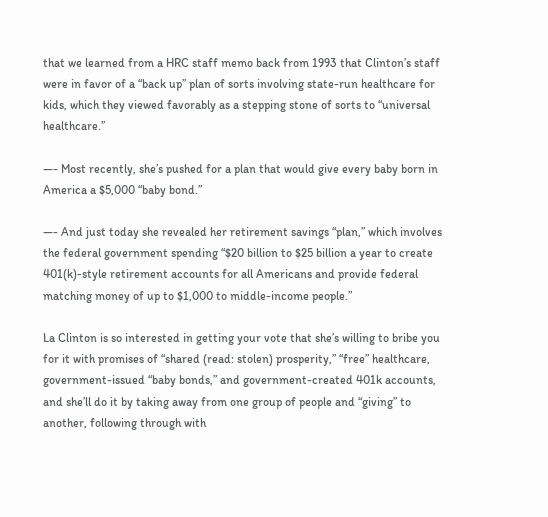that we learned from a HRC staff memo back from 1993 that Clinton’s staff were in favor of a “back up” plan of sorts involving state-run healthcare for kids, which they viewed favorably as a stepping stone of sorts to “universal healthcare.”

—- Most recently, she’s pushed for a plan that would give every baby born in America a $5,000 “baby bond.”

—- And just today she revealed her retirement savings “plan,” which involves the federal government spending “$20 billion to $25 billion a year to create 401(k)-style retirement accounts for all Americans and provide federal matching money of up to $1,000 to middle-income people.”

La Clinton is so interested in getting your vote that she’s willing to bribe you for it with promises of “shared (read: stolen) prosperity,” “free” healthcare, government-issued “baby bonds,” and government-created 401k accounts, and she’ll do it by taking away from one group of people and “giving” to another, following through with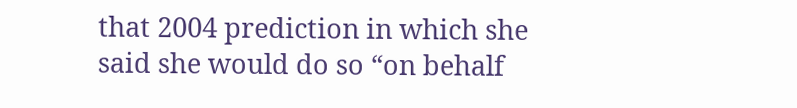that 2004 prediction in which she said she would do so “on behalf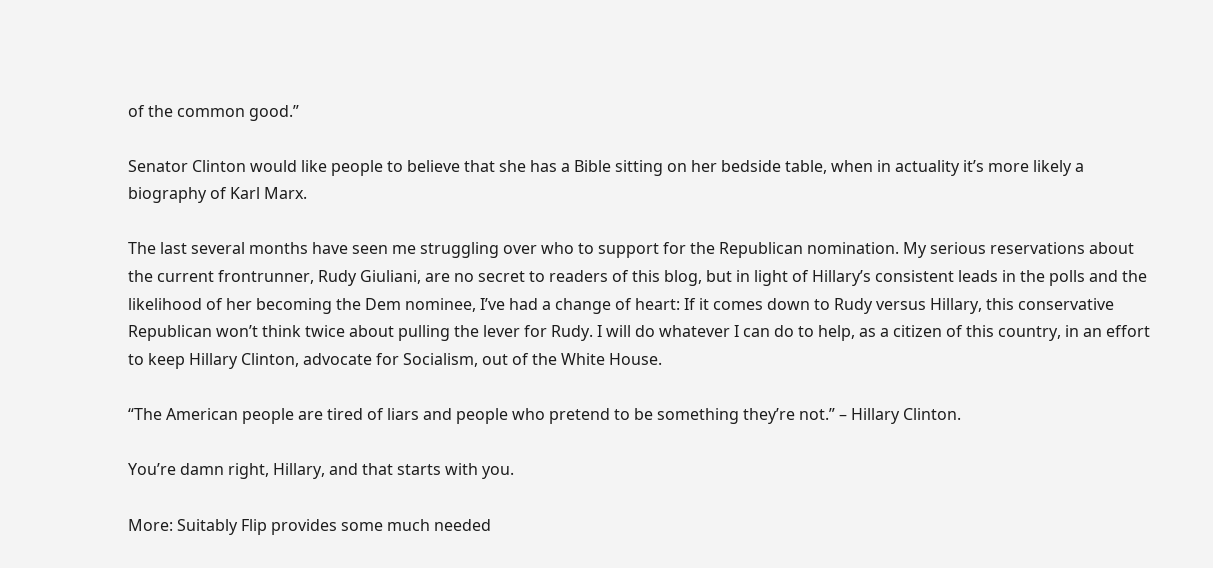of the common good.”

Senator Clinton would like people to believe that she has a Bible sitting on her bedside table, when in actuality it’s more likely a biography of Karl Marx.

The last several months have seen me struggling over who to support for the Republican nomination. My serious reservations about the current frontrunner, Rudy Giuliani, are no secret to readers of this blog, but in light of Hillary’s consistent leads in the polls and the likelihood of her becoming the Dem nominee, I’ve had a change of heart: If it comes down to Rudy versus Hillary, this conservative Republican won’t think twice about pulling the lever for Rudy. I will do whatever I can do to help, as a citizen of this country, in an effort to keep Hillary Clinton, advocate for Socialism, out of the White House.

“The American people are tired of liars and people who pretend to be something they’re not.” – Hillary Clinton.

You’re damn right, Hillary, and that starts with you.

More: Suitably Flip provides some much needed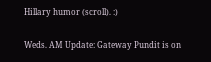Hillary humor (scroll). :)

Weds. AM Update: Gateway Pundit is on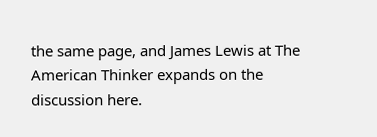the same page, and James Lewis at The American Thinker expands on the discussion here.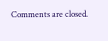Comments are closed.